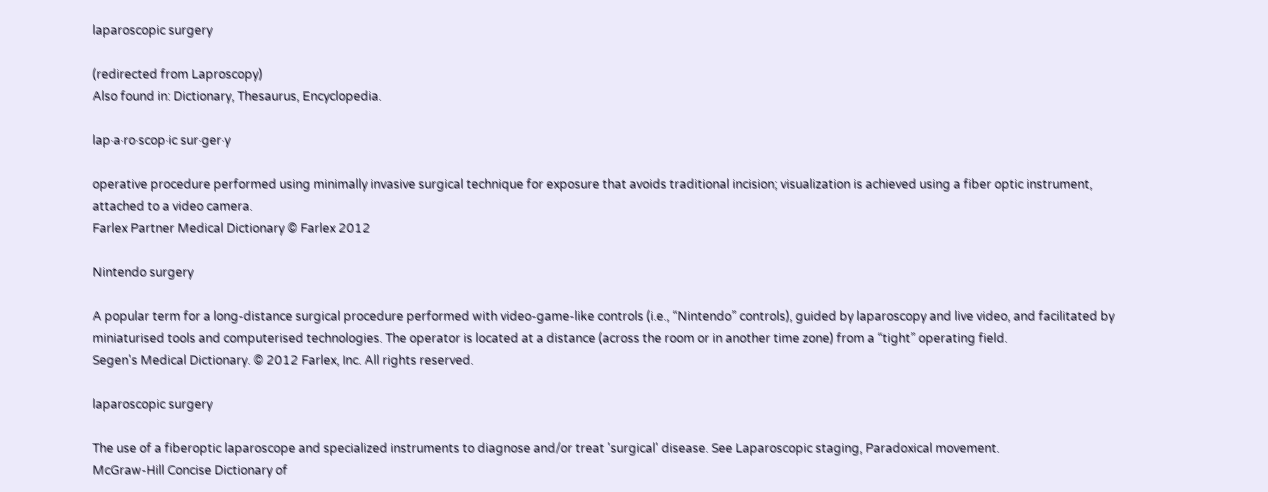laparoscopic surgery

(redirected from Laproscopy)
Also found in: Dictionary, Thesaurus, Encyclopedia.

lap·a·ro·scop·ic sur·ger·y

operative procedure performed using minimally invasive surgical technique for exposure that avoids traditional incision; visualization is achieved using a fiber optic instrument, attached to a video camera.
Farlex Partner Medical Dictionary © Farlex 2012

Nintendo surgery

A popular term for a long-distance surgical procedure performed with video-game-like controls (i.e., “Nintendo” controls), guided by laparoscopy and live video, and facilitated by miniaturised tools and computerised technologies. The operator is located at a distance (across the room or in another time zone) from a “tight” operating field.
Segen's Medical Dictionary. © 2012 Farlex, Inc. All rights reserved.

laparoscopic surgery

The use of a fiberoptic laparoscope and specialized instruments to diagnose and/or treat 'surgical' disease. See Laparoscopic staging, Paradoxical movement.
McGraw-Hill Concise Dictionary of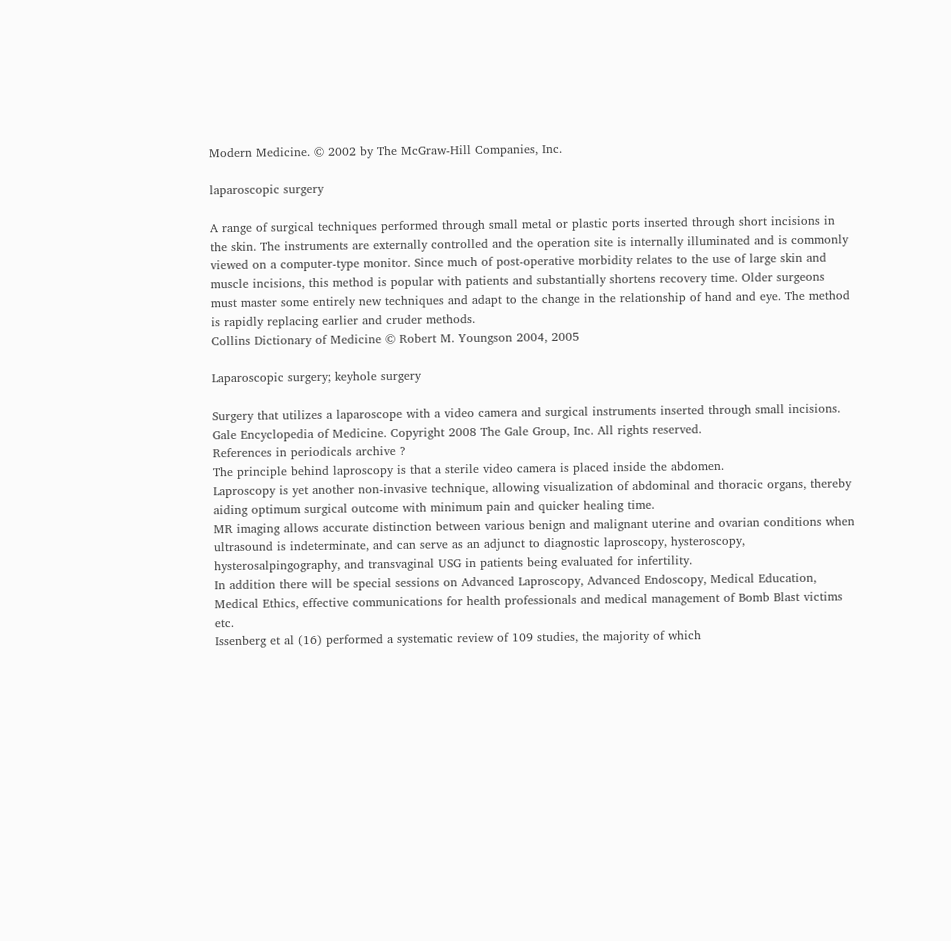Modern Medicine. © 2002 by The McGraw-Hill Companies, Inc.

laparoscopic surgery

A range of surgical techniques performed through small metal or plastic ports inserted through short incisions in the skin. The instruments are externally controlled and the operation site is internally illuminated and is commonly viewed on a computer-type monitor. Since much of post-operative morbidity relates to the use of large skin and muscle incisions, this method is popular with patients and substantially shortens recovery time. Older surgeons must master some entirely new techniques and adapt to the change in the relationship of hand and eye. The method is rapidly replacing earlier and cruder methods.
Collins Dictionary of Medicine © Robert M. Youngson 2004, 2005

Laparoscopic surgery; keyhole surgery

Surgery that utilizes a laparoscope with a video camera and surgical instruments inserted through small incisions.
Gale Encyclopedia of Medicine. Copyright 2008 The Gale Group, Inc. All rights reserved.
References in periodicals archive ?
The principle behind laproscopy is that a sterile video camera is placed inside the abdomen.
Laproscopy is yet another non-invasive technique, allowing visualization of abdominal and thoracic organs, thereby aiding optimum surgical outcome with minimum pain and quicker healing time.
MR imaging allows accurate distinction between various benign and malignant uterine and ovarian conditions when ultrasound is indeterminate, and can serve as an adjunct to diagnostic laproscopy, hysteroscopy, hysterosalpingography, and transvaginal USG in patients being evaluated for infertility.
In addition there will be special sessions on Advanced Laproscopy, Advanced Endoscopy, Medical Education, Medical Ethics, effective communications for health professionals and medical management of Bomb Blast victims etc.
Issenberg et al (16) performed a systematic review of 109 studies, the majority of which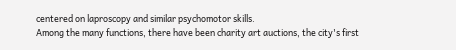centered on laproscopy and similar psychomotor skills.
Among the many functions, there have been charity art auctions, the city's first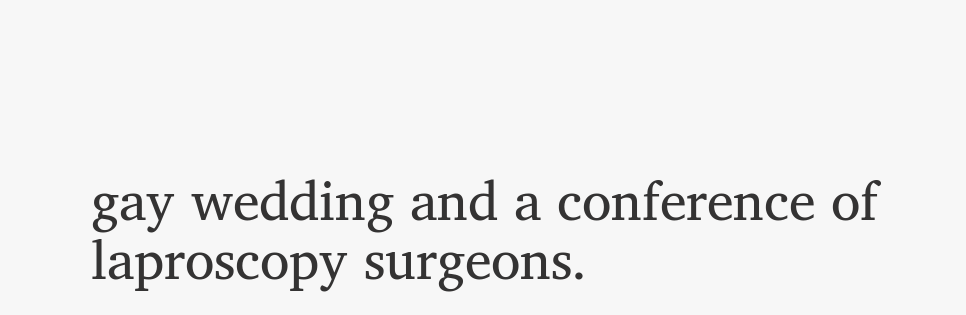gay wedding and a conference of laproscopy surgeons.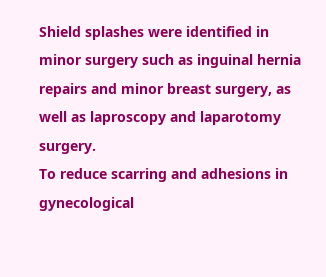Shield splashes were identified in minor surgery such as inguinal hernia repairs and minor breast surgery, as well as laproscopy and laparotomy surgery.
To reduce scarring and adhesions in gynecological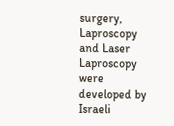surgery, Laproscopy and Laser Laproscopy were developed by Israeli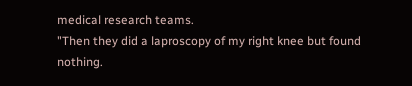medical research teams.
"Then they did a laproscopy of my right knee but found nothing.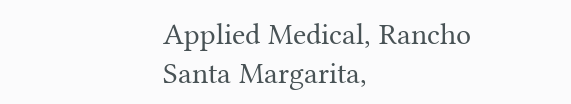Applied Medical, Rancho Santa Margarita,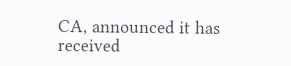CA, announced it has received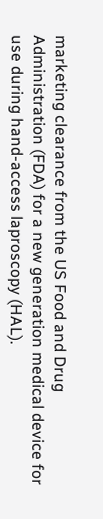marketing clearance from the US Food and Drug Administration (FDA) for a new generation medical device for use during hand-access laproscopy (HAL).